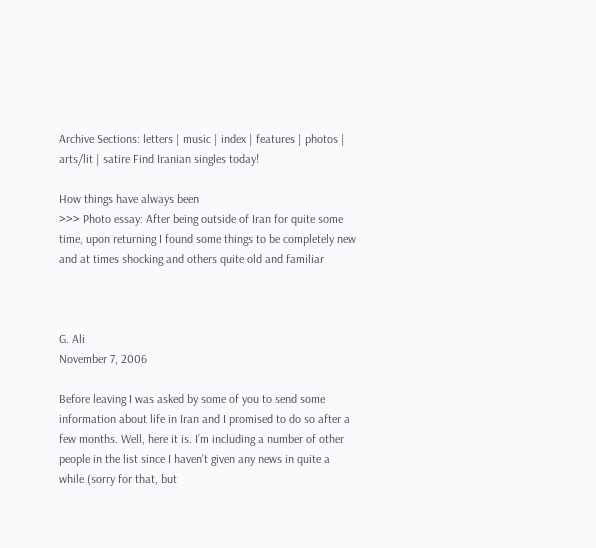Archive Sections: letters | music | index | features | photos | arts/lit | satire Find Iranian singles today!

How things have always been
>>> Photo essay: After being outside of Iran for quite some time, upon returning I found some things to be completely new and at times shocking and others quite old and familiar



G. Ali
November 7, 2006

Before leaving I was asked by some of you to send some information about life in Iran and I promised to do so after a few months. Well, here it is. I’m including a number of other people in the list since I haven’t given any news in quite a while (sorry for that, but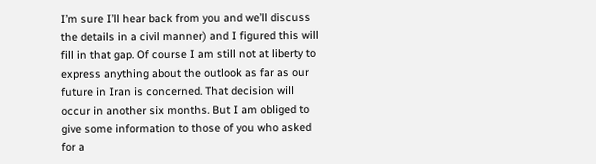I’m sure I’ll hear back from you and we’ll discuss the details in a civil manner) and I figured this will fill in that gap. Of course I am still not at liberty to express anything about the outlook as far as our future in Iran is concerned. That decision will occur in another six months. But I am obliged to give some information to those of you who asked for a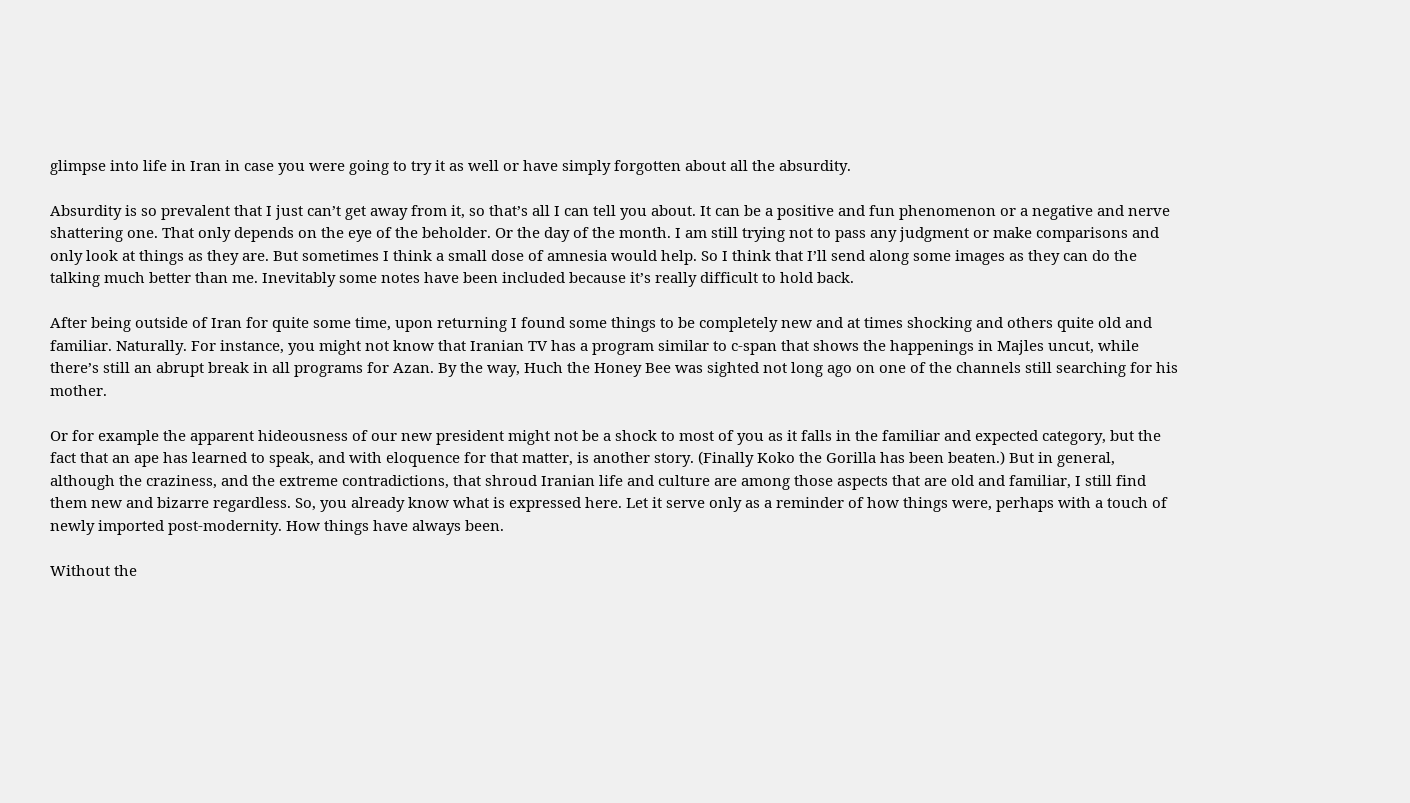glimpse into life in Iran in case you were going to try it as well or have simply forgotten about all the absurdity.

Absurdity is so prevalent that I just can’t get away from it, so that’s all I can tell you about. It can be a positive and fun phenomenon or a negative and nerve shattering one. That only depends on the eye of the beholder. Or the day of the month. I am still trying not to pass any judgment or make comparisons and only look at things as they are. But sometimes I think a small dose of amnesia would help. So I think that I’ll send along some images as they can do the talking much better than me. Inevitably some notes have been included because it’s really difficult to hold back.

After being outside of Iran for quite some time, upon returning I found some things to be completely new and at times shocking and others quite old and familiar. Naturally. For instance, you might not know that Iranian TV has a program similar to c-span that shows the happenings in Majles uncut, while there’s still an abrupt break in all programs for Azan. By the way, Huch the Honey Bee was sighted not long ago on one of the channels still searching for his mother.

Or for example the apparent hideousness of our new president might not be a shock to most of you as it falls in the familiar and expected category, but the fact that an ape has learned to speak, and with eloquence for that matter, is another story. (Finally Koko the Gorilla has been beaten.) But in general, although the craziness, and the extreme contradictions, that shroud Iranian life and culture are among those aspects that are old and familiar, I still find them new and bizarre regardless. So, you already know what is expressed here. Let it serve only as a reminder of how things were, perhaps with a touch of newly imported post-modernity. How things have always been.

Without the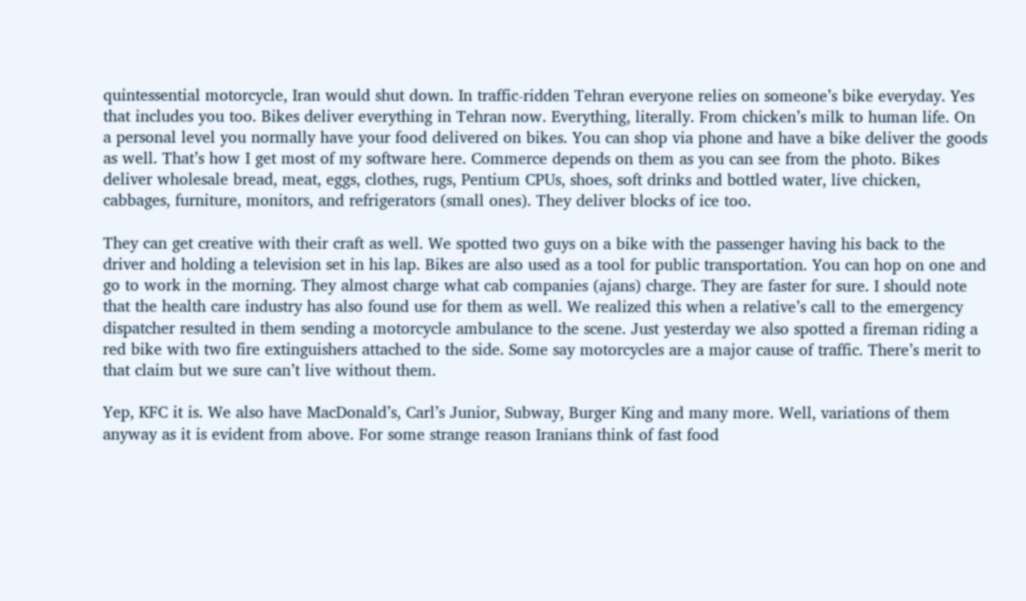quintessential motorcycle, Iran would shut down. In traffic-ridden Tehran everyone relies on someone’s bike everyday. Yes that includes you too. Bikes deliver everything in Tehran now. Everything, literally. From chicken’s milk to human life. On a personal level you normally have your food delivered on bikes. You can shop via phone and have a bike deliver the goods as well. That’s how I get most of my software here. Commerce depends on them as you can see from the photo. Bikes deliver wholesale bread, meat, eggs, clothes, rugs, Pentium CPUs, shoes, soft drinks and bottled water, live chicken, cabbages, furniture, monitors, and refrigerators (small ones). They deliver blocks of ice too.

They can get creative with their craft as well. We spotted two guys on a bike with the passenger having his back to the driver and holding a television set in his lap. Bikes are also used as a tool for public transportation. You can hop on one and go to work in the morning. They almost charge what cab companies (ajans) charge. They are faster for sure. I should note that the health care industry has also found use for them as well. We realized this when a relative’s call to the emergency dispatcher resulted in them sending a motorcycle ambulance to the scene. Just yesterday we also spotted a fireman riding a red bike with two fire extinguishers attached to the side. Some say motorcycles are a major cause of traffic. There’s merit to that claim but we sure can’t live without them.

Yep, KFC it is. We also have MacDonald’s, Carl’s Junior, Subway, Burger King and many more. Well, variations of them anyway as it is evident from above. For some strange reason Iranians think of fast food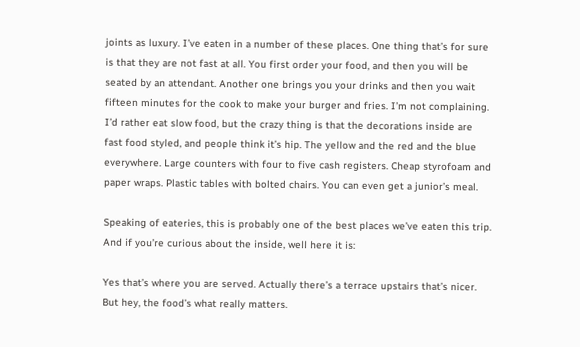joints as luxury. I’ve eaten in a number of these places. One thing that’s for sure is that they are not fast at all. You first order your food, and then you will be seated by an attendant. Another one brings you your drinks and then you wait fifteen minutes for the cook to make your burger and fries. I’m not complaining. I’d rather eat slow food, but the crazy thing is that the decorations inside are fast food styled, and people think it’s hip. The yellow and the red and the blue everywhere. Large counters with four to five cash registers. Cheap styrofoam and paper wraps. Plastic tables with bolted chairs. You can even get a junior’s meal.

Speaking of eateries, this is probably one of the best places we’ve eaten this trip. And if you’re curious about the inside, well here it is:

Yes that’s where you are served. Actually there’s a terrace upstairs that’s nicer. But hey, the food’s what really matters.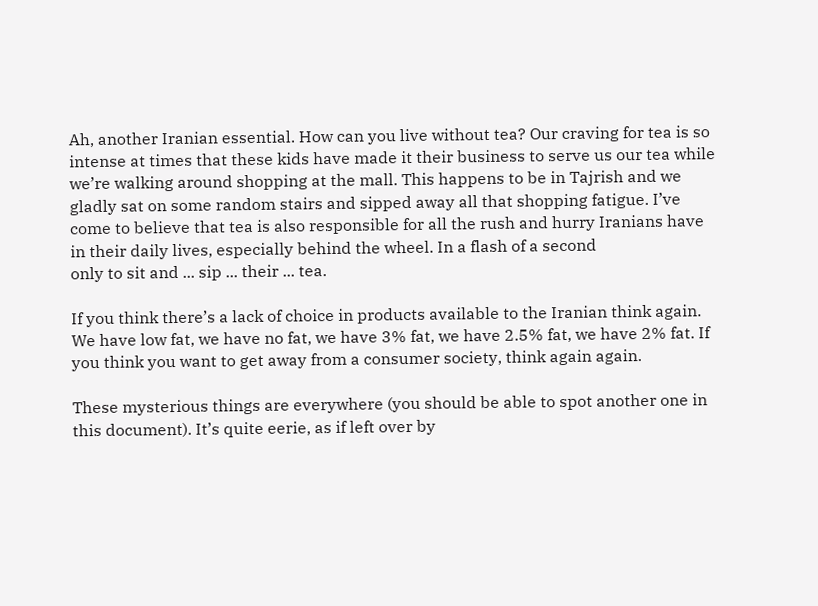Ah, another Iranian essential. How can you live without tea? Our craving for tea is so intense at times that these kids have made it their business to serve us our tea while we’re walking around shopping at the mall. This happens to be in Tajrish and we gladly sat on some random stairs and sipped away all that shopping fatigue. I’ve come to believe that tea is also responsible for all the rush and hurry Iranians have in their daily lives, especially behind the wheel. In a flash of a second
only to sit and ... sip ... their ... tea.

If you think there’s a lack of choice in products available to the Iranian think again. We have low fat, we have no fat, we have 3% fat, we have 2.5% fat, we have 2% fat. If you think you want to get away from a consumer society, think again again.

These mysterious things are everywhere (you should be able to spot another one in this document). It’s quite eerie, as if left over by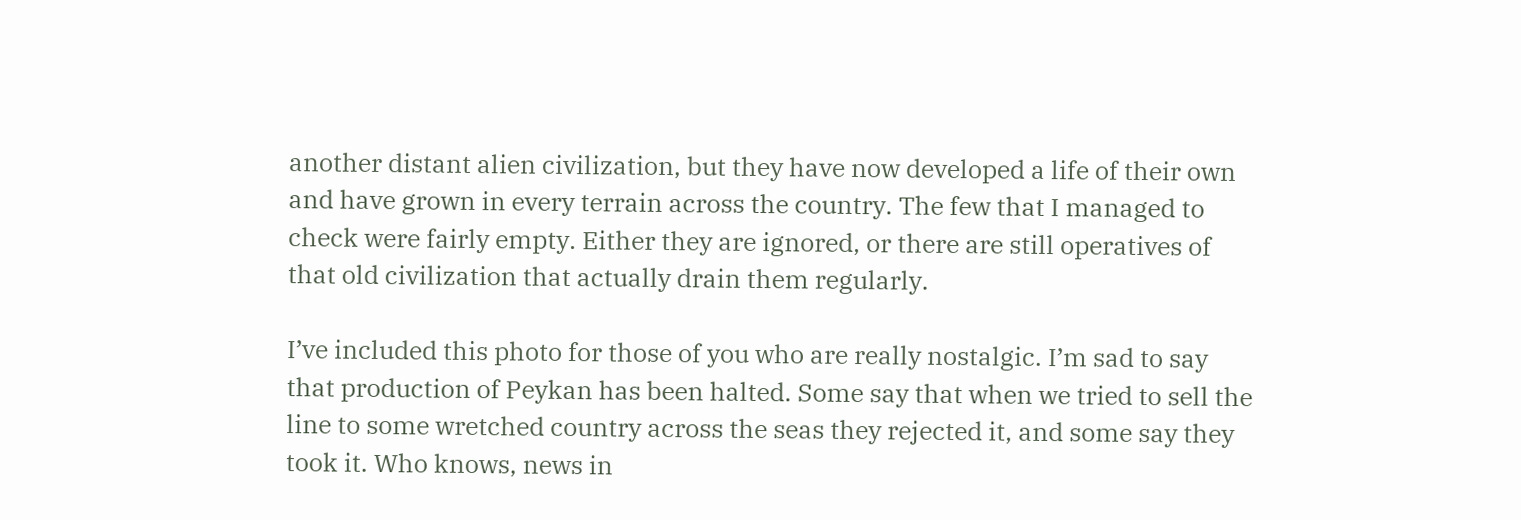another distant alien civilization, but they have now developed a life of their own and have grown in every terrain across the country. The few that I managed to check were fairly empty. Either they are ignored, or there are still operatives of that old civilization that actually drain them regularly.

I’ve included this photo for those of you who are really nostalgic. I’m sad to say that production of Peykan has been halted. Some say that when we tried to sell the line to some wretched country across the seas they rejected it, and some say they took it. Who knows, news in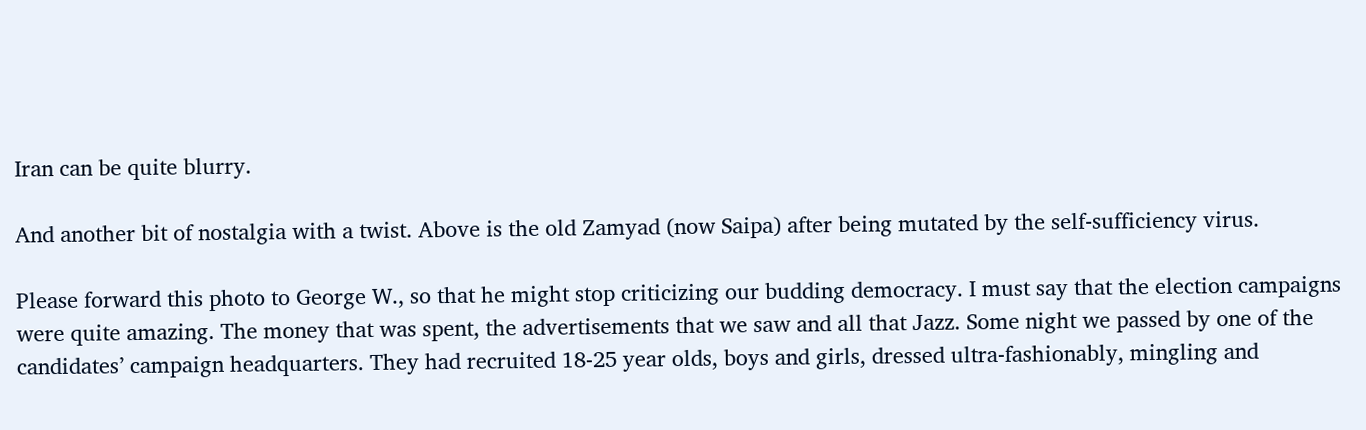Iran can be quite blurry.

And another bit of nostalgia with a twist. Above is the old Zamyad (now Saipa) after being mutated by the self-sufficiency virus.

Please forward this photo to George W., so that he might stop criticizing our budding democracy. I must say that the election campaigns were quite amazing. The money that was spent, the advertisements that we saw and all that Jazz. Some night we passed by one of the candidates’ campaign headquarters. They had recruited 18-25 year olds, boys and girls, dressed ultra-fashionably, mingling and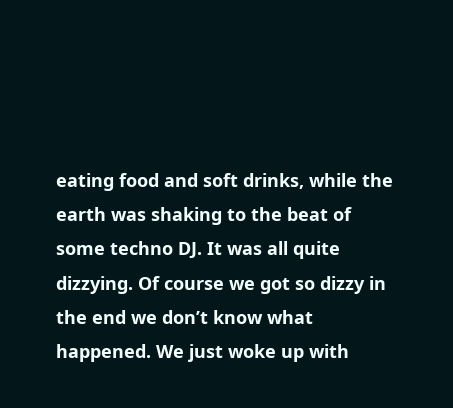eating food and soft drinks, while the earth was shaking to the beat of some techno DJ. It was all quite dizzying. Of course we got so dizzy in the end we don’t know what happened. We just woke up with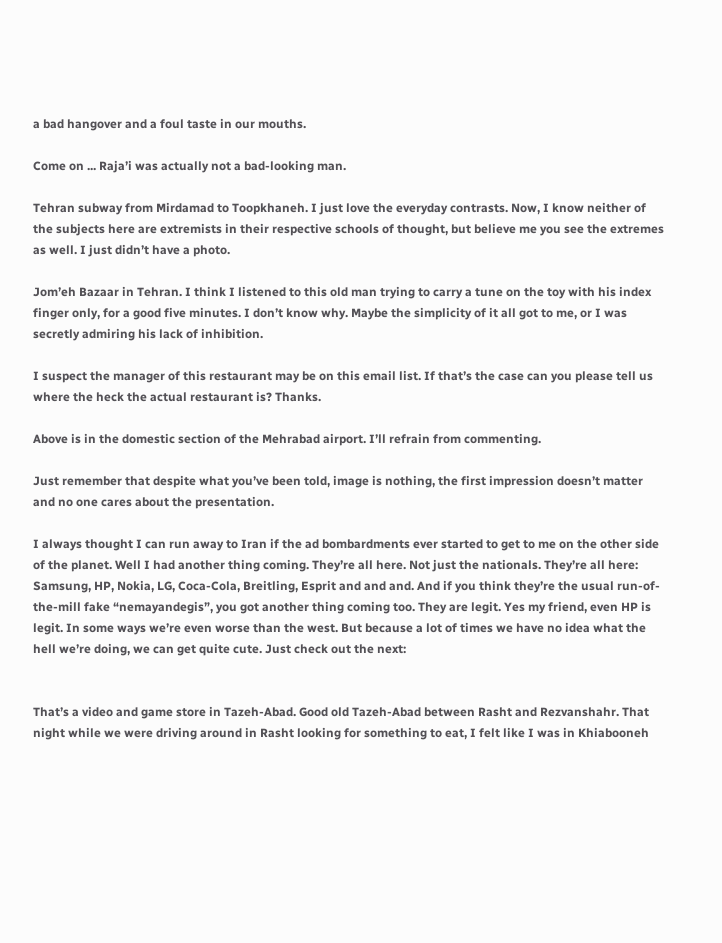a bad hangover and a foul taste in our mouths.

Come on ... Raja’i was actually not a bad-looking man.

Tehran subway from Mirdamad to Toopkhaneh. I just love the everyday contrasts. Now, I know neither of the subjects here are extremists in their respective schools of thought, but believe me you see the extremes as well. I just didn’t have a photo.

Jom’eh Bazaar in Tehran. I think I listened to this old man trying to carry a tune on the toy with his index finger only, for a good five minutes. I don’t know why. Maybe the simplicity of it all got to me, or I was secretly admiring his lack of inhibition.

I suspect the manager of this restaurant may be on this email list. If that’s the case can you please tell us where the heck the actual restaurant is? Thanks.

Above is in the domestic section of the Mehrabad airport. I’ll refrain from commenting.

Just remember that despite what you’ve been told, image is nothing, the first impression doesn’t matter and no one cares about the presentation.

I always thought I can run away to Iran if the ad bombardments ever started to get to me on the other side of the planet. Well I had another thing coming. They’re all here. Not just the nationals. They’re all here: Samsung, HP, Nokia, LG, Coca-Cola, Breitling, Esprit and and and. And if you think they’re the usual run-of-the-mill fake “nemayandegis”, you got another thing coming too. They are legit. Yes my friend, even HP is legit. In some ways we’re even worse than the west. But because a lot of times we have no idea what the hell we’re doing, we can get quite cute. Just check out the next:


That’s a video and game store in Tazeh-Abad. Good old Tazeh-Abad between Rasht and Rezvanshahr. That night while we were driving around in Rasht looking for something to eat, I felt like I was in Khiabooneh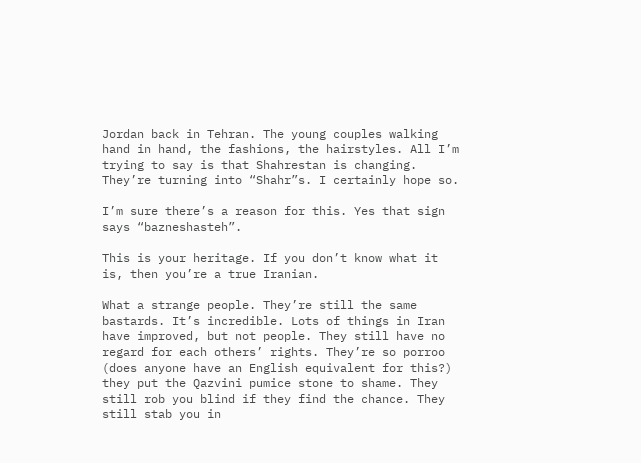Jordan back in Tehran. The young couples walking hand in hand, the fashions, the hairstyles. All I’m trying to say is that Shahrestan is changing. They’re turning into “Shahr”s. I certainly hope so.

I’m sure there’s a reason for this. Yes that sign says “bazneshasteh”.

This is your heritage. If you don’t know what it is, then you’re a true Iranian.

What a strange people. They’re still the same bastards. It’s incredible. Lots of things in Iran have improved, but not people. They still have no regard for each others’ rights. They’re so porroo (does anyone have an English equivalent for this?) they put the Qazvini pumice stone to shame. They still rob you blind if they find the chance. They still stab you in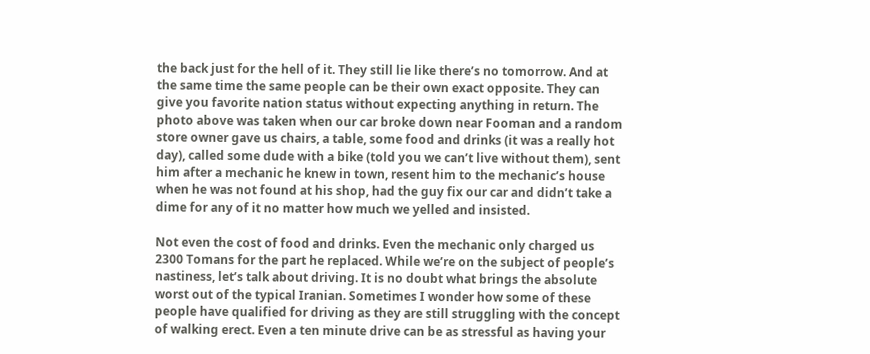the back just for the hell of it. They still lie like there’s no tomorrow. And at the same time the same people can be their own exact opposite. They can give you favorite nation status without expecting anything in return. The photo above was taken when our car broke down near Fooman and a random store owner gave us chairs, a table, some food and drinks (it was a really hot day), called some dude with a bike (told you we can’t live without them), sent him after a mechanic he knew in town, resent him to the mechanic’s house when he was not found at his shop, had the guy fix our car and didn’t take a dime for any of it no matter how much we yelled and insisted.

Not even the cost of food and drinks. Even the mechanic only charged us 2300 Tomans for the part he replaced. While we’re on the subject of people’s nastiness, let’s talk about driving. It is no doubt what brings the absolute worst out of the typical Iranian. Sometimes I wonder how some of these people have qualified for driving as they are still struggling with the concept of walking erect. Even a ten minute drive can be as stressful as having your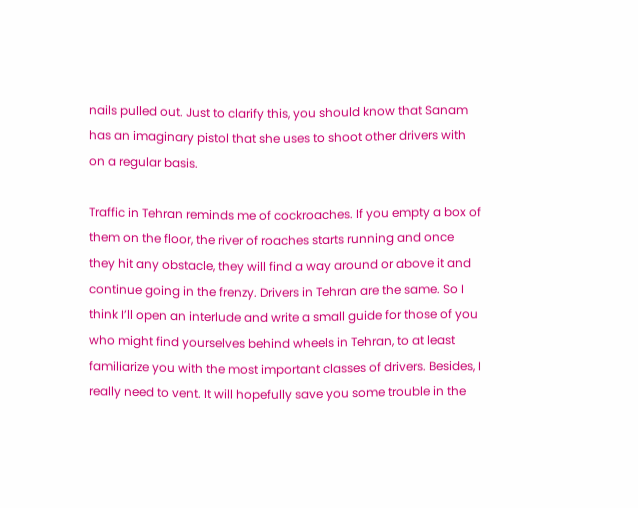nails pulled out. Just to clarify this, you should know that Sanam has an imaginary pistol that she uses to shoot other drivers with on a regular basis.

Traffic in Tehran reminds me of cockroaches. If you empty a box of them on the floor, the river of roaches starts running and once they hit any obstacle, they will find a way around or above it and continue going in the frenzy. Drivers in Tehran are the same. So I think I’ll open an interlude and write a small guide for those of you who might find yourselves behind wheels in Tehran, to at least familiarize you with the most important classes of drivers. Besides, I really need to vent. It will hopefully save you some trouble in the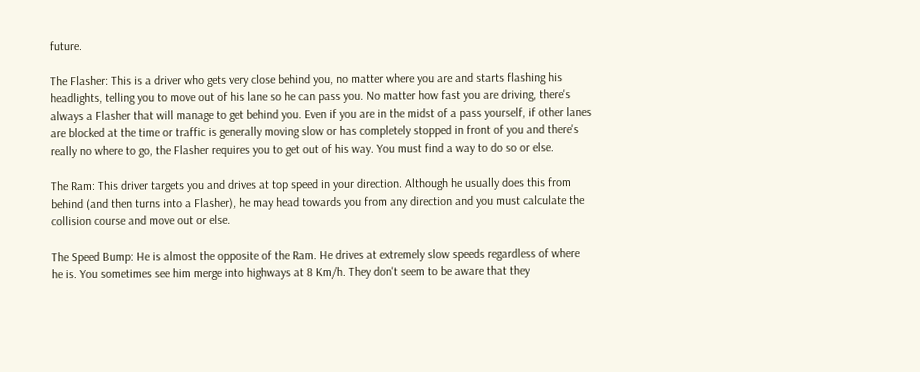future.

The Flasher: This is a driver who gets very close behind you, no matter where you are and starts flashing his headlights, telling you to move out of his lane so he can pass you. No matter how fast you are driving, there's always a Flasher that will manage to get behind you. Even if you are in the midst of a pass yourself, if other lanes are blocked at the time or traffic is generally moving slow or has completely stopped in front of you and there's really no where to go, the Flasher requires you to get out of his way. You must find a way to do so or else.

The Ram: This driver targets you and drives at top speed in your direction. Although he usually does this from behind (and then turns into a Flasher), he may head towards you from any direction and you must calculate the collision course and move out or else.

The Speed Bump: He is almost the opposite of the Ram. He drives at extremely slow speeds regardless of where he is. You sometimes see him merge into highways at 8 Km/h. They don't seem to be aware that they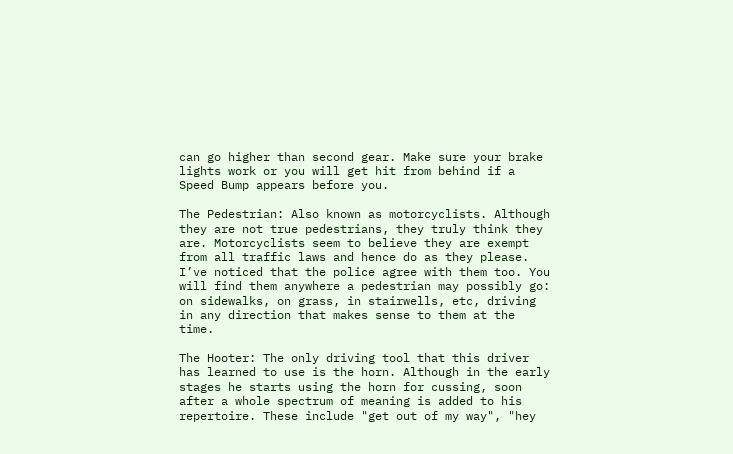can go higher than second gear. Make sure your brake lights work or you will get hit from behind if a Speed Bump appears before you.

The Pedestrian: Also known as motorcyclists. Although they are not true pedestrians, they truly think they are. Motorcyclists seem to believe they are exempt from all traffic laws and hence do as they please. I’ve noticed that the police agree with them too. You will find them anywhere a pedestrian may possibly go: on sidewalks, on grass, in stairwells, etc, driving in any direction that makes sense to them at the time.

The Hooter: The only driving tool that this driver has learned to use is the horn. Although in the early stages he starts using the horn for cussing, soon after a whole spectrum of meaning is added to his repertoire. These include "get out of my way", "hey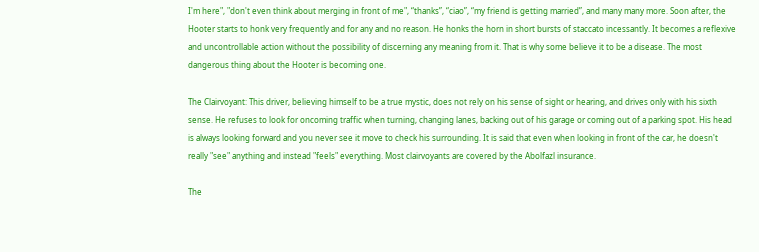I'm here", "don't even think about merging in front of me", “thanks”, “ciao”, “my friend is getting married”, and many many more. Soon after, the Hooter starts to honk very frequently and for any and no reason. He honks the horn in short bursts of staccato incessantly. It becomes a reflexive and uncontrollable action without the possibility of discerning any meaning from it. That is why some believe it to be a disease. The most dangerous thing about the Hooter is becoming one.

The Clairvoyant: This driver, believing himself to be a true mystic, does not rely on his sense of sight or hearing, and drives only with his sixth sense. He refuses to look for oncoming traffic when turning, changing lanes, backing out of his garage or coming out of a parking spot. His head is always looking forward and you never see it move to check his surrounding. It is said that even when looking in front of the car, he doesn't really "see" anything and instead "feels" everything. Most clairvoyants are covered by the Abolfazl insurance.

The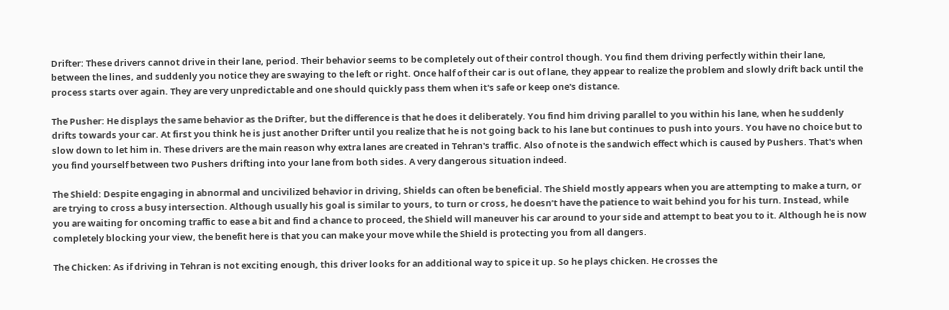Drifter: These drivers cannot drive in their lane, period. Their behavior seems to be completely out of their control though. You find them driving perfectly within their lane, between the lines, and suddenly you notice they are swaying to the left or right. Once half of their car is out of lane, they appear to realize the problem and slowly drift back until the process starts over again. They are very unpredictable and one should quickly pass them when it's safe or keep one's distance.

The Pusher: He displays the same behavior as the Drifter, but the difference is that he does it deliberately. You find him driving parallel to you within his lane, when he suddenly drifts towards your car. At first you think he is just another Drifter until you realize that he is not going back to his lane but continues to push into yours. You have no choice but to slow down to let him in. These drivers are the main reason why extra lanes are created in Tehran's traffic. Also of note is the sandwich effect which is caused by Pushers. That's when you find yourself between two Pushers drifting into your lane from both sides. A very dangerous situation indeed.

The Shield: Despite engaging in abnormal and uncivilized behavior in driving, Shields can often be beneficial. The Shield mostly appears when you are attempting to make a turn, or are trying to cross a busy intersection. Although usually his goal is similar to yours, to turn or cross, he doesn’t have the patience to wait behind you for his turn. Instead, while you are waiting for oncoming traffic to ease a bit and find a chance to proceed, the Shield will maneuver his car around to your side and attempt to beat you to it. Although he is now completely blocking your view, the benefit here is that you can make your move while the Shield is protecting you from all dangers.

The Chicken: As if driving in Tehran is not exciting enough, this driver looks for an additional way to spice it up. So he plays chicken. He crosses the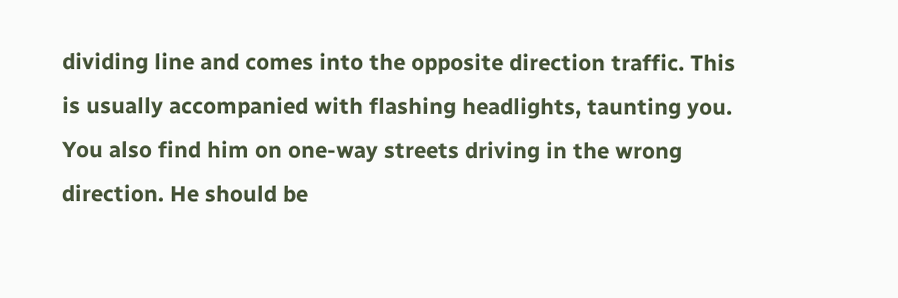dividing line and comes into the opposite direction traffic. This is usually accompanied with flashing headlights, taunting you. You also find him on one-way streets driving in the wrong direction. He should be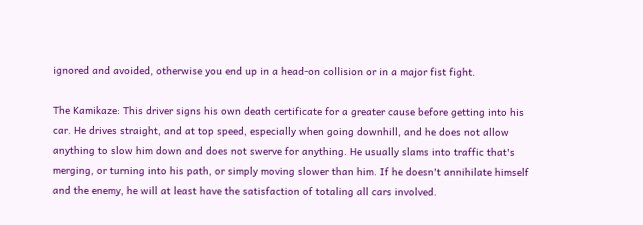ignored and avoided, otherwise you end up in a head-on collision or in a major fist fight.

The Kamikaze: This driver signs his own death certificate for a greater cause before getting into his car. He drives straight, and at top speed, especially when going downhill, and he does not allow anything to slow him down and does not swerve for anything. He usually slams into traffic that's merging, or turning into his path, or simply moving slower than him. If he doesn't annihilate himself and the enemy, he will at least have the satisfaction of totaling all cars involved.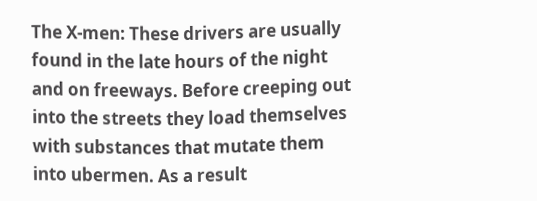The X-men: These drivers are usually found in the late hours of the night and on freeways. Before creeping out into the streets they load themselves with substances that mutate them into ubermen. As a result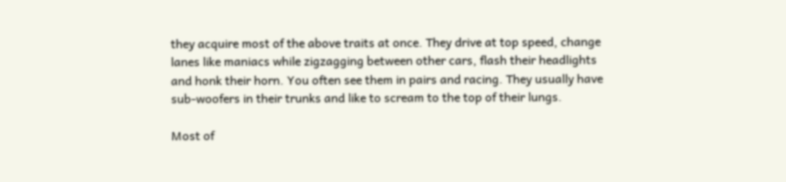they acquire most of the above traits at once. They drive at top speed, change lanes like maniacs while zigzagging between other cars, flash their headlights and honk their horn. You often see them in pairs and racing. They usually have sub-woofers in their trunks and like to scream to the top of their lungs.

Most of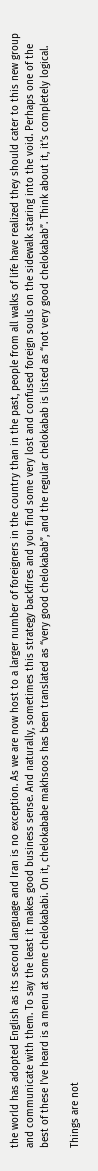the world has adopted English as its second language and Iran is no exception. As we are now host to a larger number of foreigners in the country than in the past, people from all walks of life have realized they should cater to this new group and communicate with them. To say the least it makes good business sense. And naturally, sometimes this strategy backfires and you find some very lost and confused foreign souls on the sidewalk staring into the void. Perhaps one of the best of these I’ve heard is a menu at some chelokababi. On it, chelokababe makhsoos has been translated as “very good chelokabab”, and the regular chelokabab is listed as “not very good chelokabab”. Think about it, it’s completely logical.

Things are not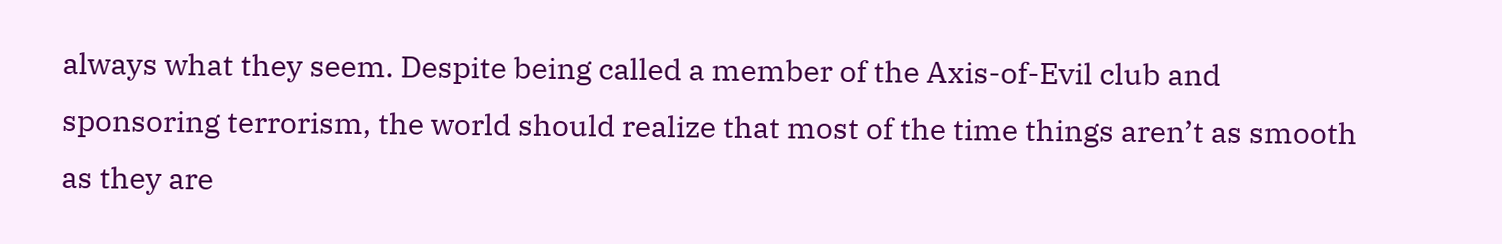always what they seem. Despite being called a member of the Axis-of-Evil club and sponsoring terrorism, the world should realize that most of the time things aren’t as smooth as they are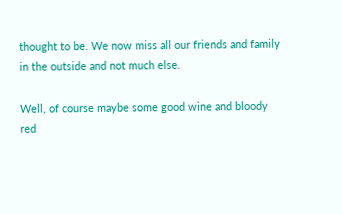thought to be. We now miss all our friends and family in the outside and not much else.

Well, of course maybe some good wine and bloody red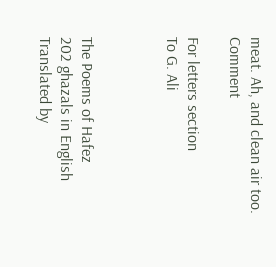meat. Ah, and clean air too. Comment

For letters section
To G. Ali



The Poems of Hafez
202 ghazals in English
Translated by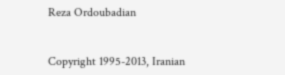Reza Ordoubadian


Copyright 1995-2013, Iranian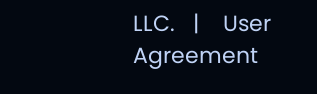LLC.   |    User Agreement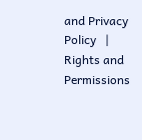and Privacy Policy   |    Rights and Permissions